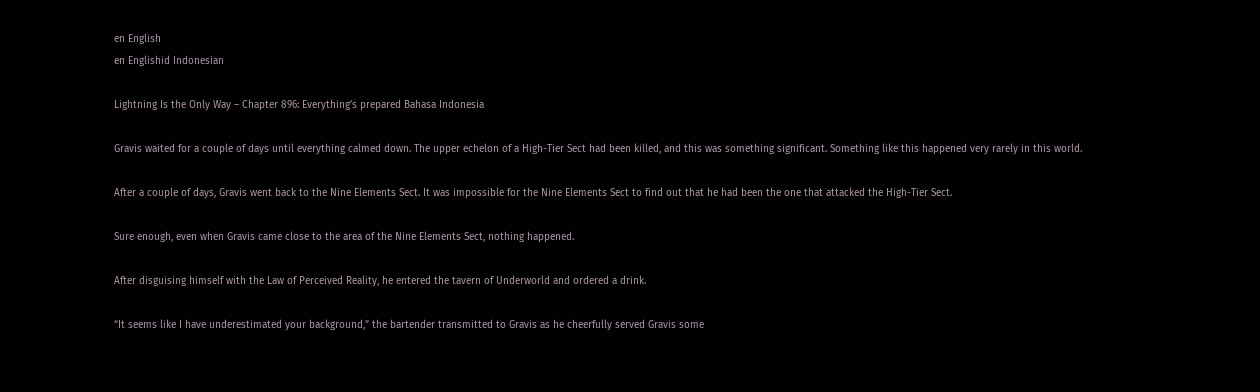en English
en Englishid Indonesian

Lightning Is the Only Way – Chapter 896: Everything’s prepared Bahasa Indonesia

Gravis waited for a couple of days until everything calmed down. The upper echelon of a High-Tier Sect had been killed, and this was something significant. Something like this happened very rarely in this world.

After a couple of days, Gravis went back to the Nine Elements Sect. It was impossible for the Nine Elements Sect to find out that he had been the one that attacked the High-Tier Sect.

Sure enough, even when Gravis came close to the area of the Nine Elements Sect, nothing happened.

After disguising himself with the Law of Perceived Reality, he entered the tavern of Underworld and ordered a drink.

“It seems like I have underestimated your background,” the bartender transmitted to Gravis as he cheerfully served Gravis some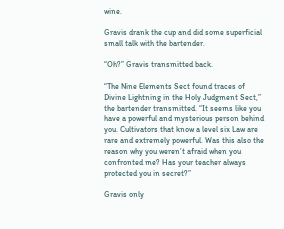wine.

Gravis drank the cup and did some superficial small talk with the bartender.

“Oh?” Gravis transmitted back.

“The Nine Elements Sect found traces of Divine Lightning in the Holy Judgment Sect,” the bartender transmitted. “It seems like you have a powerful and mysterious person behind you. Cultivators that know a level six Law are rare and extremely powerful. Was this also the reason why you weren’t afraid when you confronted me? Has your teacher always protected you in secret?”

Gravis only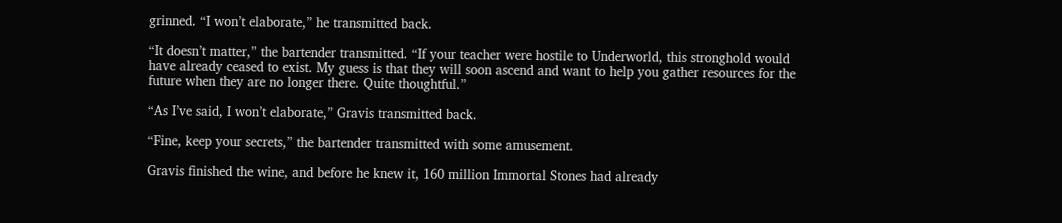grinned. “I won’t elaborate,” he transmitted back.

“It doesn’t matter,” the bartender transmitted. “If your teacher were hostile to Underworld, this stronghold would have already ceased to exist. My guess is that they will soon ascend and want to help you gather resources for the future when they are no longer there. Quite thoughtful.”

“As I’ve said, I won’t elaborate,” Gravis transmitted back.

“Fine, keep your secrets,” the bartender transmitted with some amusement.

Gravis finished the wine, and before he knew it, 160 million Immortal Stones had already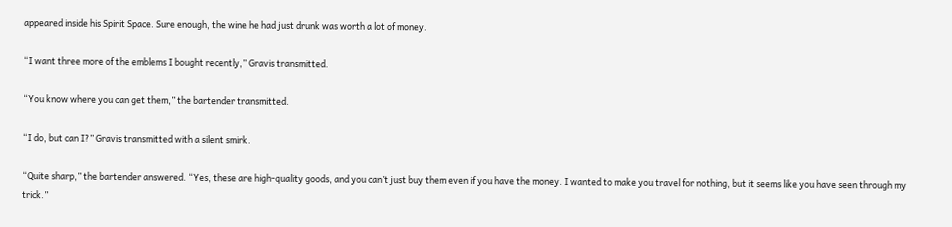appeared inside his Spirit Space. Sure enough, the wine he had just drunk was worth a lot of money.

“I want three more of the emblems I bought recently,” Gravis transmitted.

“You know where you can get them,” the bartender transmitted.

“I do, but can I?” Gravis transmitted with a silent smirk.

“Quite sharp,” the bartender answered. “Yes, these are high-quality goods, and you can’t just buy them even if you have the money. I wanted to make you travel for nothing, but it seems like you have seen through my trick.”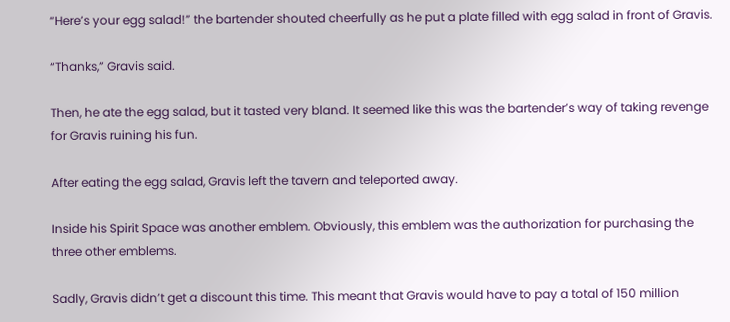“Here’s your egg salad!” the bartender shouted cheerfully as he put a plate filled with egg salad in front of Gravis.

“Thanks,” Gravis said.

Then, he ate the egg salad, but it tasted very bland. It seemed like this was the bartender’s way of taking revenge for Gravis ruining his fun.

After eating the egg salad, Gravis left the tavern and teleported away.

Inside his Spirit Space was another emblem. Obviously, this emblem was the authorization for purchasing the three other emblems.

Sadly, Gravis didn’t get a discount this time. This meant that Gravis would have to pay a total of 150 million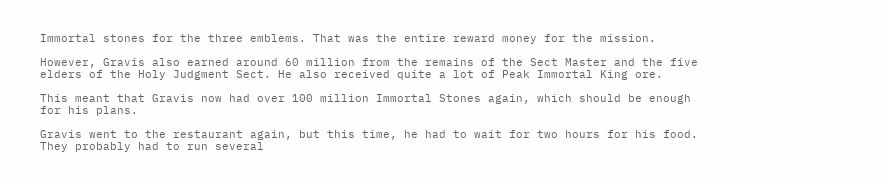Immortal stones for the three emblems. That was the entire reward money for the mission.

However, Gravis also earned around 60 million from the remains of the Sect Master and the five elders of the Holy Judgment Sect. He also received quite a lot of Peak Immortal King ore.

This meant that Gravis now had over 100 million Immortal Stones again, which should be enough for his plans.

Gravis went to the restaurant again, but this time, he had to wait for two hours for his food. They probably had to run several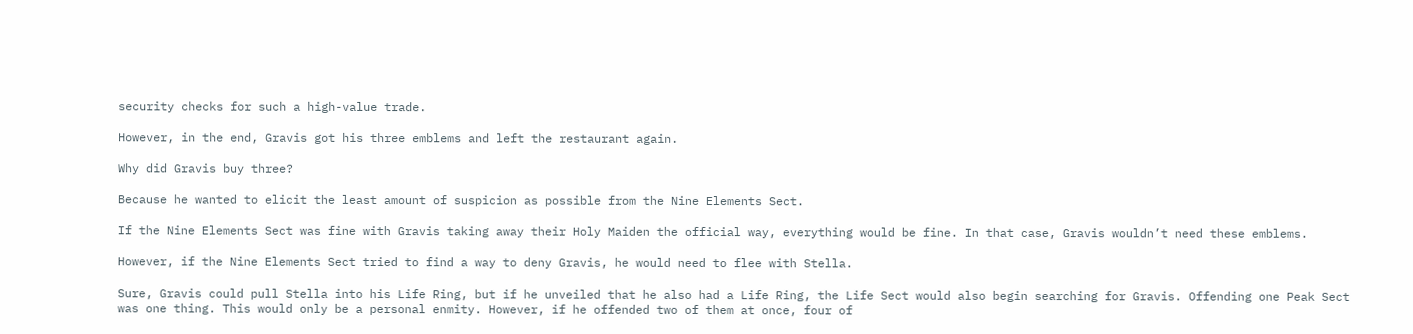security checks for such a high-value trade.

However, in the end, Gravis got his three emblems and left the restaurant again.

Why did Gravis buy three?

Because he wanted to elicit the least amount of suspicion as possible from the Nine Elements Sect.

If the Nine Elements Sect was fine with Gravis taking away their Holy Maiden the official way, everything would be fine. In that case, Gravis wouldn’t need these emblems.

However, if the Nine Elements Sect tried to find a way to deny Gravis, he would need to flee with Stella.

Sure, Gravis could pull Stella into his Life Ring, but if he unveiled that he also had a Life Ring, the Life Sect would also begin searching for Gravis. Offending one Peak Sect was one thing. This would only be a personal enmity. However, if he offended two of them at once, four of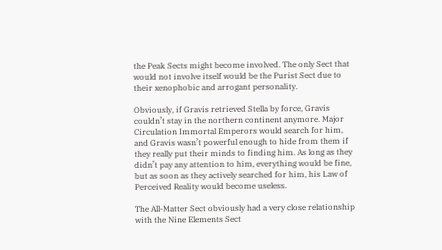the Peak Sects might become involved. The only Sect that would not involve itself would be the Purist Sect due to their xenophobic and arrogant personality.

Obviously, if Gravis retrieved Stella by force, Gravis couldn’t stay in the northern continent anymore. Major Circulation Immortal Emperors would search for him, and Gravis wasn’t powerful enough to hide from them if they really put their minds to finding him. As long as they didn’t pay any attention to him, everything would be fine, but as soon as they actively searched for him, his Law of Perceived Reality would become useless.

The All-Matter Sect obviously had a very close relationship with the Nine Elements Sect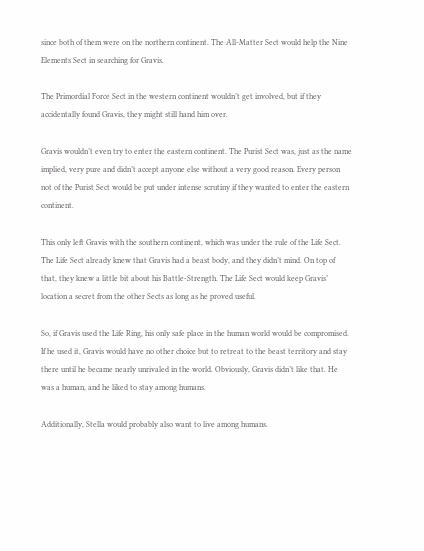since both of them were on the northern continent. The All-Matter Sect would help the Nine Elements Sect in searching for Gravis.

The Primordial Force Sect in the western continent wouldn’t get involved, but if they accidentally found Gravis, they might still hand him over.

Gravis wouldn’t even try to enter the eastern continent. The Purist Sect was, just as the name implied, very pure and didn’t accept anyone else without a very good reason. Every person not of the Purist Sect would be put under intense scrutiny if they wanted to enter the eastern continent.

This only left Gravis with the southern continent, which was under the rule of the Life Sect. The Life Sect already knew that Gravis had a beast body, and they didn’t mind. On top of that, they knew a little bit about his Battle-Strength. The Life Sect would keep Gravis’ location a secret from the other Sects as long as he proved useful.

So, if Gravis used the Life Ring, his only safe place in the human world would be compromised. If he used it, Gravis would have no other choice but to retreat to the beast territory and stay there until he became nearly unrivaled in the world. Obviously, Gravis didn’t like that. He was a human, and he liked to stay among humans.

Additionally, Stella would probably also want to live among humans.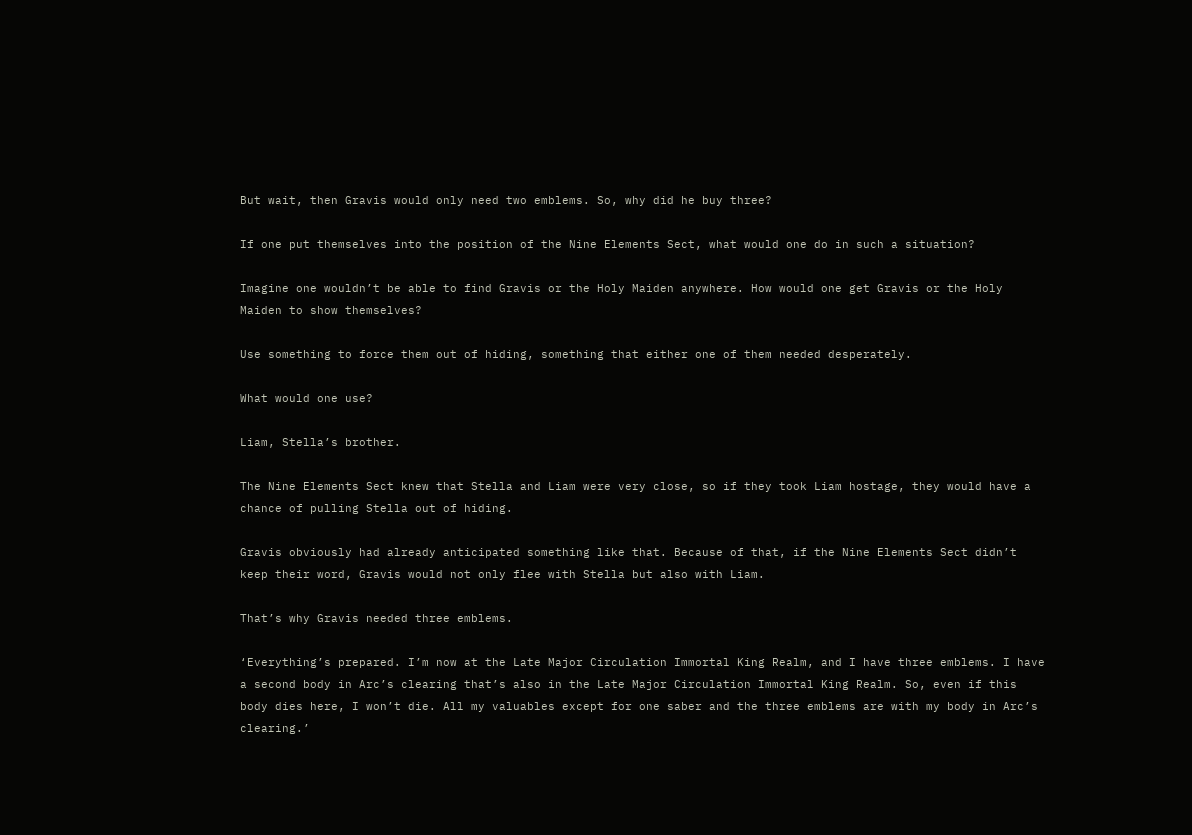But wait, then Gravis would only need two emblems. So, why did he buy three?

If one put themselves into the position of the Nine Elements Sect, what would one do in such a situation?

Imagine one wouldn’t be able to find Gravis or the Holy Maiden anywhere. How would one get Gravis or the Holy Maiden to show themselves?

Use something to force them out of hiding, something that either one of them needed desperately.

What would one use?

Liam, Stella’s brother.

The Nine Elements Sect knew that Stella and Liam were very close, so if they took Liam hostage, they would have a chance of pulling Stella out of hiding.

Gravis obviously had already anticipated something like that. Because of that, if the Nine Elements Sect didn’t keep their word, Gravis would not only flee with Stella but also with Liam.

That’s why Gravis needed three emblems.

‘Everything’s prepared. I’m now at the Late Major Circulation Immortal King Realm, and I have three emblems. I have a second body in Arc’s clearing that’s also in the Late Major Circulation Immortal King Realm. So, even if this body dies here, I won’t die. All my valuables except for one saber and the three emblems are with my body in Arc’s clearing.’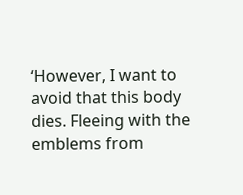‘However, I want to avoid that this body dies. Fleeing with the emblems from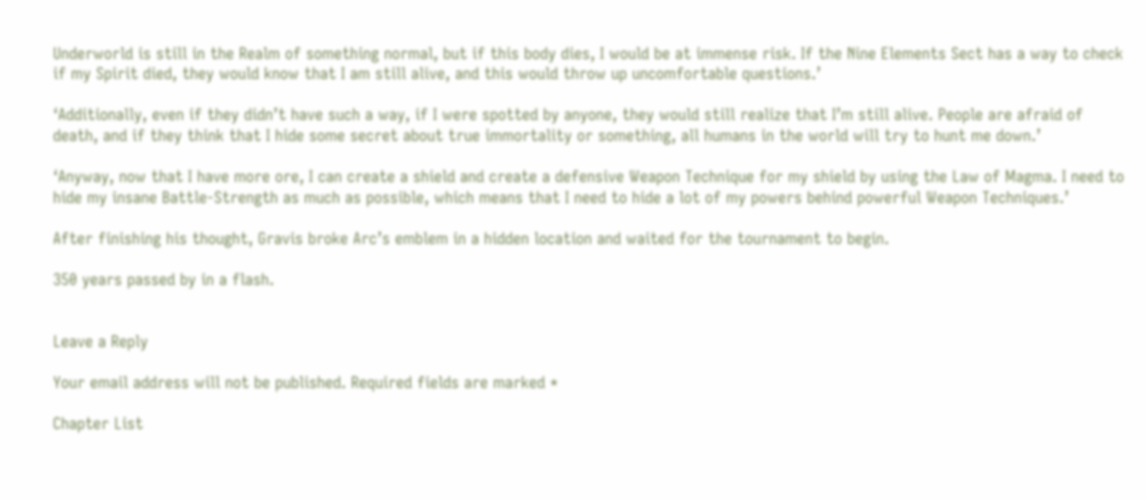Underworld is still in the Realm of something normal, but if this body dies, I would be at immense risk. If the Nine Elements Sect has a way to check if my Spirit died, they would know that I am still alive, and this would throw up uncomfortable questions.’

‘Additionally, even if they didn’t have such a way, if I were spotted by anyone, they would still realize that I’m still alive. People are afraid of death, and if they think that I hide some secret about true immortality or something, all humans in the world will try to hunt me down.’

‘Anyway, now that I have more ore, I can create a shield and create a defensive Weapon Technique for my shield by using the Law of Magma. I need to hide my insane Battle-Strength as much as possible, which means that I need to hide a lot of my powers behind powerful Weapon Techniques.’

After finishing his thought, Gravis broke Arc’s emblem in a hidden location and waited for the tournament to begin.

350 years passed by in a flash.


Leave a Reply

Your email address will not be published. Required fields are marked *

Chapter List